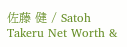佐藤 健 / Satoh Takeru Net Worth &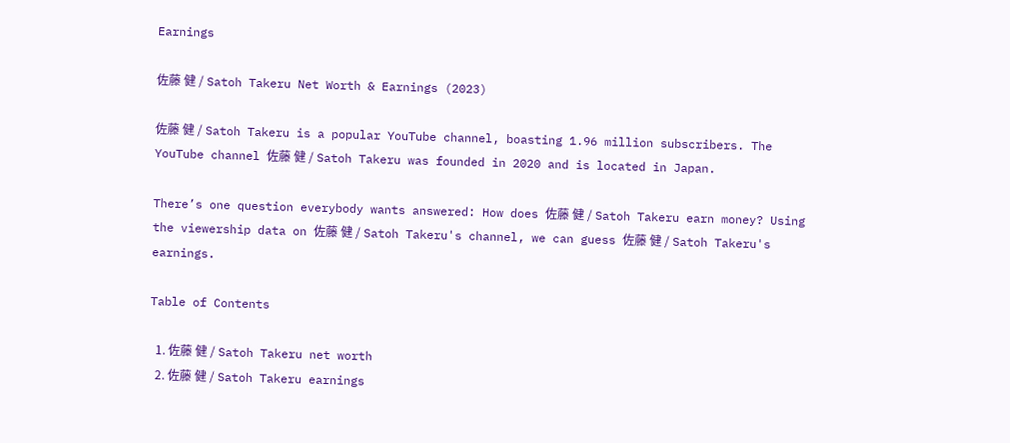Earnings

佐藤 健 / Satoh Takeru Net Worth & Earnings (2023)

佐藤 健 / Satoh Takeru is a popular YouTube channel, boasting 1.96 million subscribers. The YouTube channel 佐藤 健 / Satoh Takeru was founded in 2020 and is located in Japan.

There’s one question everybody wants answered: How does 佐藤 健 / Satoh Takeru earn money? Using the viewership data on 佐藤 健 / Satoh Takeru's channel, we can guess 佐藤 健 / Satoh Takeru's earnings.

Table of Contents

  1. 佐藤 健 / Satoh Takeru net worth
  2. 佐藤 健 / Satoh Takeru earnings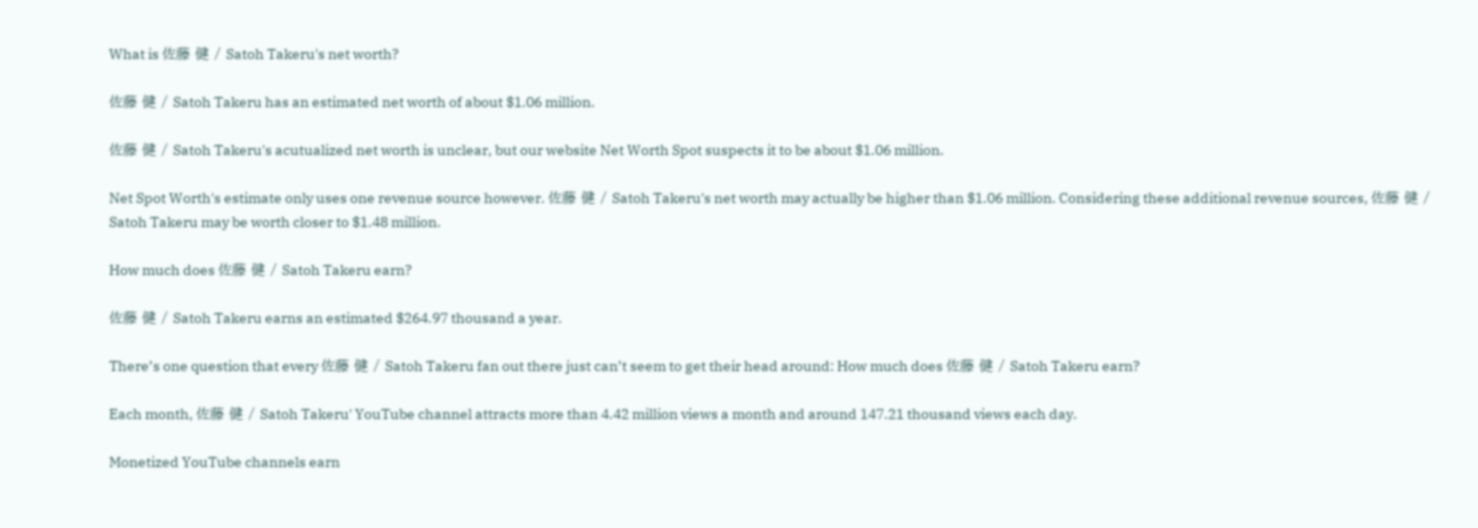What is 佐藤 健 / Satoh Takeru's net worth?

佐藤 健 / Satoh Takeru has an estimated net worth of about $1.06 million.

佐藤 健 / Satoh Takeru's acutualized net worth is unclear, but our website Net Worth Spot suspects it to be about $1.06 million.

Net Spot Worth's estimate only uses one revenue source however. 佐藤 健 / Satoh Takeru's net worth may actually be higher than $1.06 million. Considering these additional revenue sources, 佐藤 健 / Satoh Takeru may be worth closer to $1.48 million.

How much does 佐藤 健 / Satoh Takeru earn?

佐藤 健 / Satoh Takeru earns an estimated $264.97 thousand a year.

There’s one question that every 佐藤 健 / Satoh Takeru fan out there just can’t seem to get their head around: How much does 佐藤 健 / Satoh Takeru earn?

Each month, 佐藤 健 / Satoh Takeru' YouTube channel attracts more than 4.42 million views a month and around 147.21 thousand views each day.

Monetized YouTube channels earn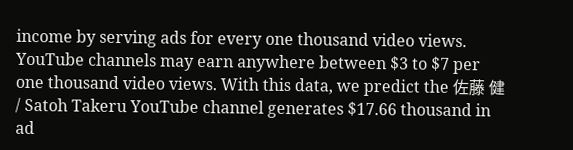income by serving ads for every one thousand video views. YouTube channels may earn anywhere between $3 to $7 per one thousand video views. With this data, we predict the 佐藤 健 / Satoh Takeru YouTube channel generates $17.66 thousand in ad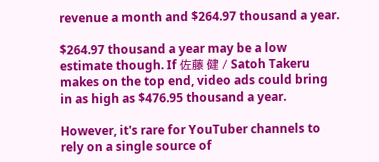revenue a month and $264.97 thousand a year.

$264.97 thousand a year may be a low estimate though. If 佐藤 健 / Satoh Takeru makes on the top end, video ads could bring in as high as $476.95 thousand a year.

However, it's rare for YouTuber channels to rely on a single source of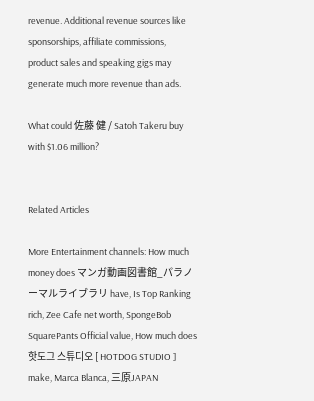revenue. Additional revenue sources like sponsorships, affiliate commissions, product sales and speaking gigs may generate much more revenue than ads.

What could 佐藤 健 / Satoh Takeru buy with $1.06 million?


Related Articles

More Entertainment channels: How much money does マンガ動画図書館_パラノーマルライブラリ have, Is Top Ranking rich, Zee Cafe net worth, SpongeBob SquarePants Official value, How much does 핫도그 스튜디오 [ HOTDOG STUDIO ] make, Marca Blanca, 三原JAPAN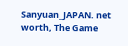Sanyuan_JAPAN. net worth, The Game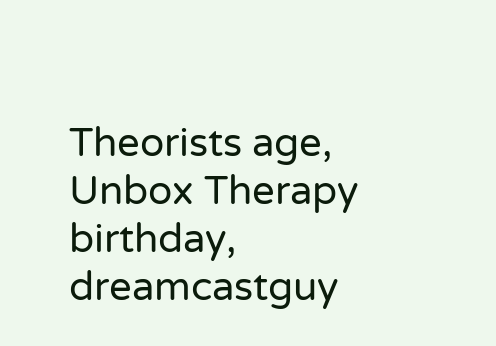Theorists age, Unbox Therapy birthday, dreamcastguy